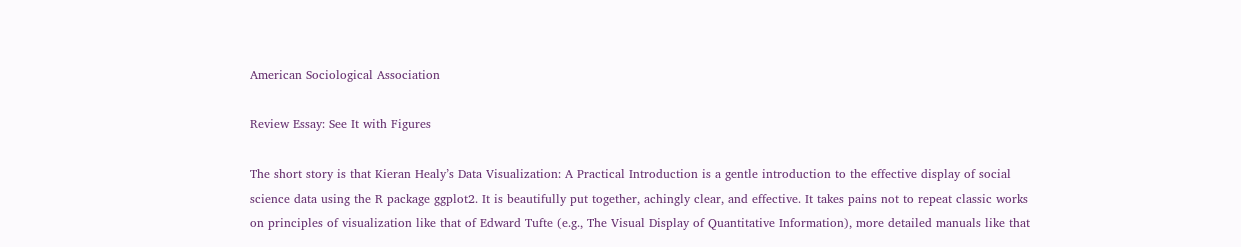American Sociological Association

Review Essay: See It with Figures

The short story is that Kieran Healy’s Data Visualization: A Practical Introduction is a gentle introduction to the effective display of social science data using the R package ggplot2. It is beautifully put together, achingly clear, and effective. It takes pains not to repeat classic works on principles of visualization like that of Edward Tufte (e.g., The Visual Display of Quantitative Information), more detailed manuals like that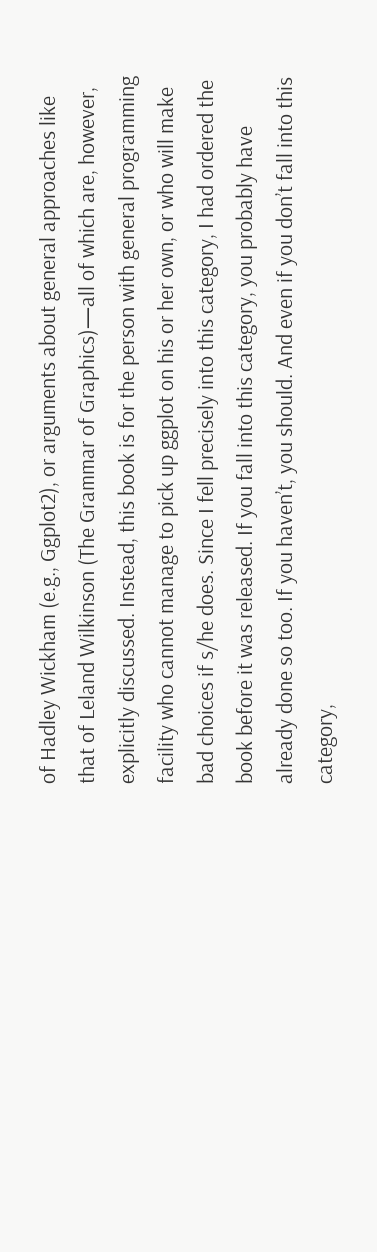of Hadley Wickham (e.g., Ggplot2), or arguments about general approaches like that of Leland Wilkinson (The Grammar of Graphics)—all of which are, however, explicitly discussed. Instead, this book is for the person with general programming facility who cannot manage to pick up ggplot on his or her own, or who will make bad choices if s/he does. Since I fell precisely into this category, I had ordered the book before it was released. If you fall into this category, you probably have already done so too. If you haven’t, you should. And even if you don’t fall into this category,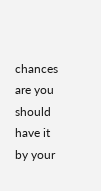chances are you should have it by your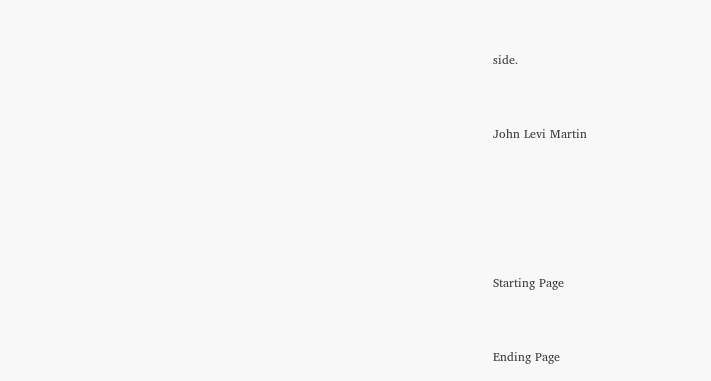side.


John Levi Martin





Starting Page


Ending Page